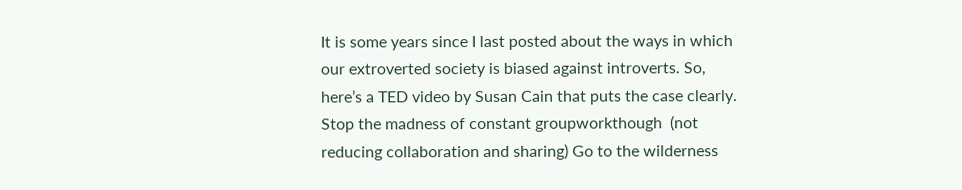It is some years since I last posted about the ways in which our extroverted society is biased against introverts. So, here’s a TED video by Susan Cain that puts the case clearly. Stop the madness of constant groupworkthough  (not reducing collaboration and sharing) Go to the wilderness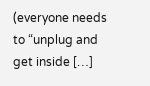(everyone needs to “unplug and get inside […]